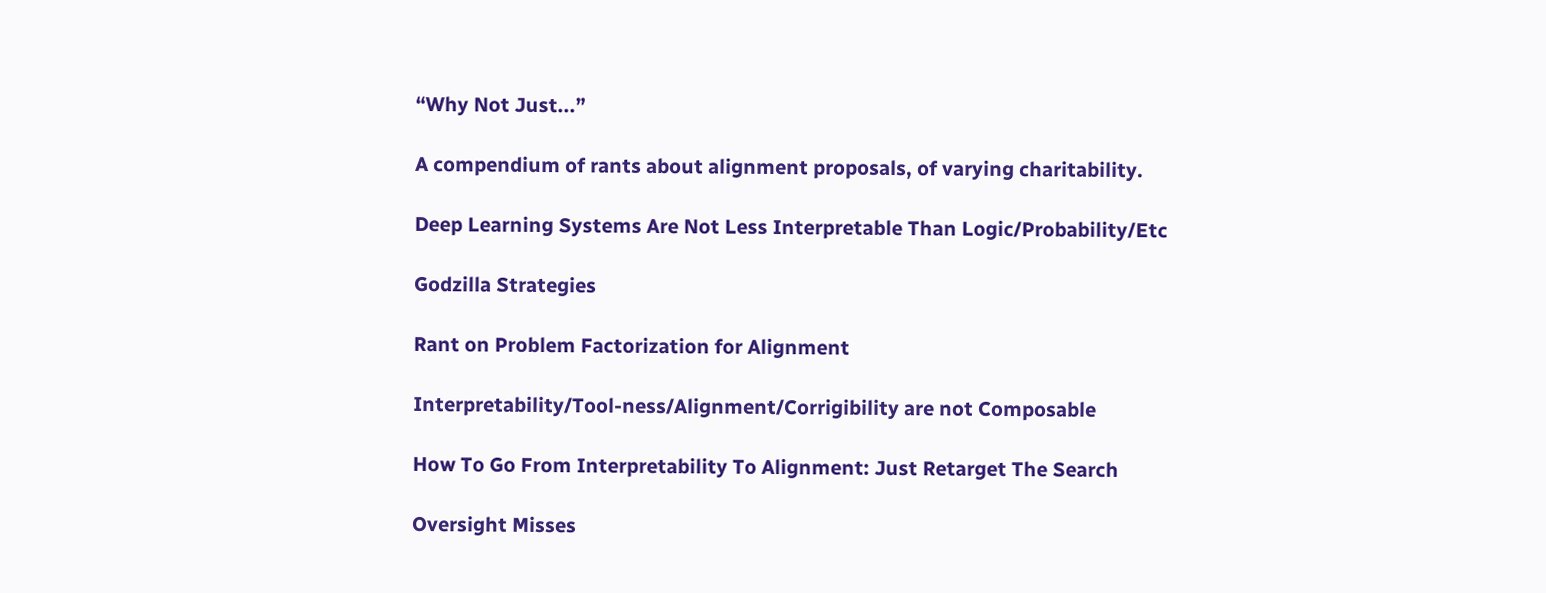“Why Not Just...”

A compendium of rants about alignment proposals, of varying charitability.

Deep Learning Systems Are Not Less Interpretable Than Logic/Probability/Etc

Godzilla Strategies

Rant on Problem Factorization for Alignment

Interpretability/Tool-ness/Alignment/Corrigibility are not Composable

How To Go From Interpretability To Alignment: Just Retarget The Search

Oversight Misses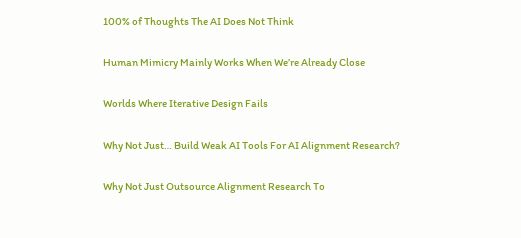100% of Thoughts The AI Does Not Think

Human Mimicry Mainly Works When We’re Already Close

Worlds Where Iterative Design Fails

Why Not Just… Build Weak AI Tools For AI Alignment Research?

Why Not Just Outsource Alignment Research To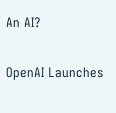An AI?

OpenAI Launches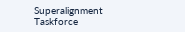Superalignment Taskforce